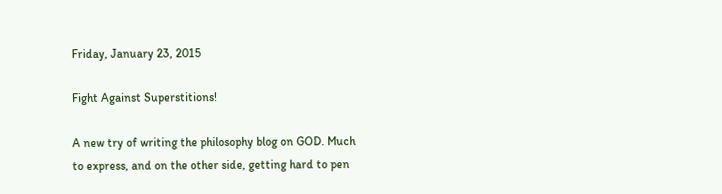Friday, January 23, 2015

Fight Against Superstitions!

A new try of writing the philosophy blog on GOD. Much to express, and on the other side, getting hard to pen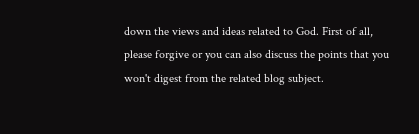down the views and ideas related to God. First of all, please forgive or you can also discuss the points that you won't digest from the related blog subject.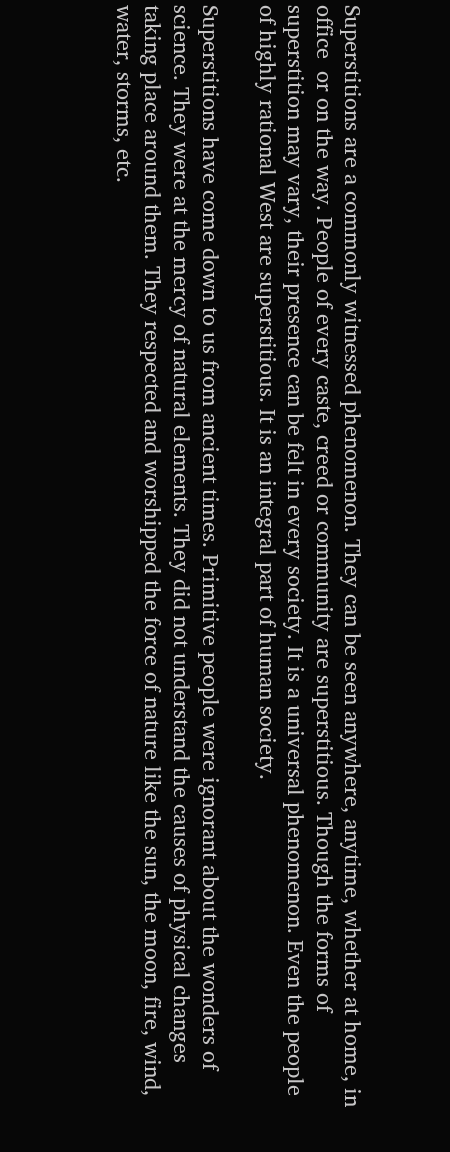Superstitions are a commonly witnessed phenomenon. They can be seen anywhere, anytime, whether at home, in office  or on the way. People of every caste, creed or community are superstitious. Though the forms of superstition may vary, their presence can be felt in every society. It is a universal phenomenon. Even the people of highly rational West are superstitious. It is an integral part of human society.

Superstitions have come down to us from ancient times. Primitive people were ignorant about the wonders of science. They were at the mercy of natural elements. They did not understand the causes of physical changes taking place around them. They respected and worshipped the force of nature like the sun, the moon, fire, wind, water, storms, etc.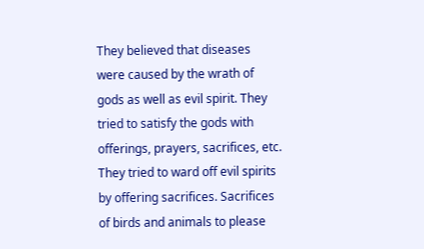They believed that diseases were caused by the wrath of gods as well as evil spirit. They tried to satisfy the gods with offerings, prayers, sacrifices, etc. They tried to ward off evil spirits by offering sacrifices. Sacrifices of birds and animals to please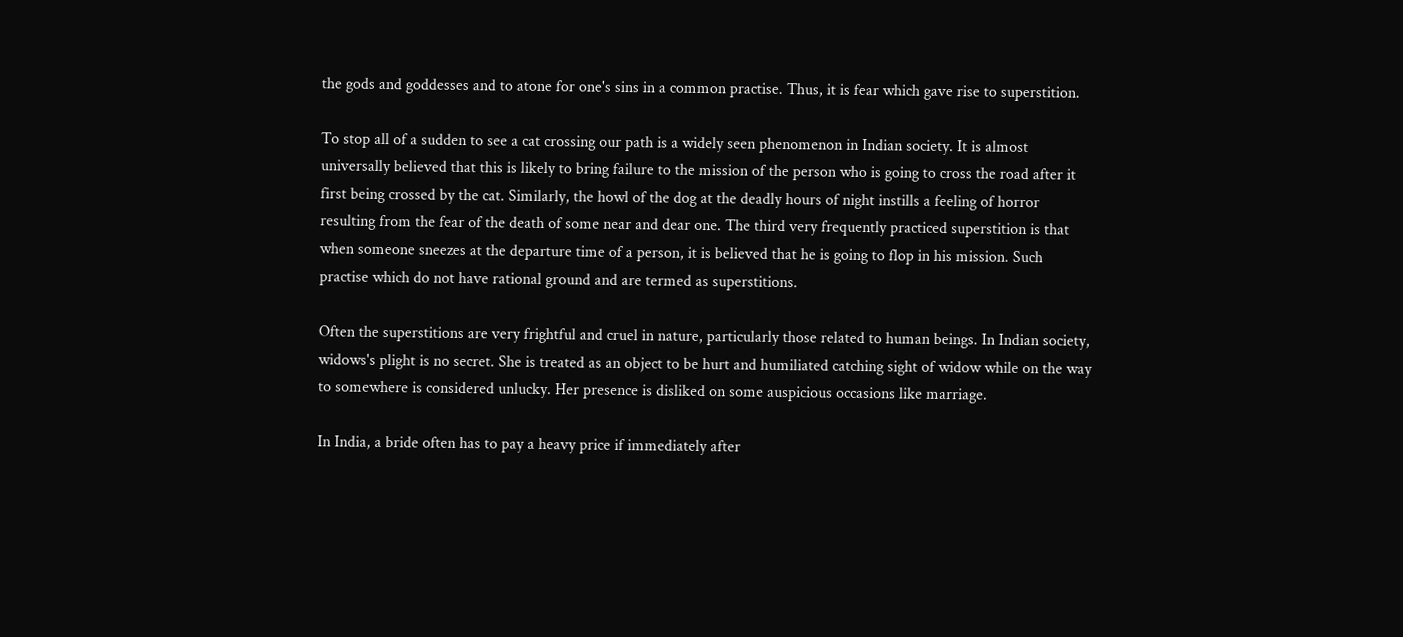the gods and goddesses and to atone for one's sins in a common practise. Thus, it is fear which gave rise to superstition.

To stop all of a sudden to see a cat crossing our path is a widely seen phenomenon in Indian society. It is almost universally believed that this is likely to bring failure to the mission of the person who is going to cross the road after it first being crossed by the cat. Similarly, the howl of the dog at the deadly hours of night instills a feeling of horror resulting from the fear of the death of some near and dear one. The third very frequently practiced superstition is that when someone sneezes at the departure time of a person, it is believed that he is going to flop in his mission. Such practise which do not have rational ground and are termed as superstitions.

Often the superstitions are very frightful and cruel in nature, particularly those related to human beings. In Indian society, widows's plight is no secret. She is treated as an object to be hurt and humiliated catching sight of widow while on the way to somewhere is considered unlucky. Her presence is disliked on some auspicious occasions like marriage.

In India, a bride often has to pay a heavy price if immediately after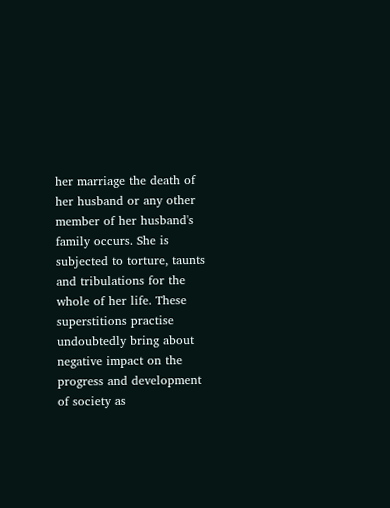her marriage the death of her husband or any other member of her husband's family occurs. She is subjected to torture, taunts and tribulations for the whole of her life. These superstitions practise undoubtedly bring about negative impact on the progress and development of society as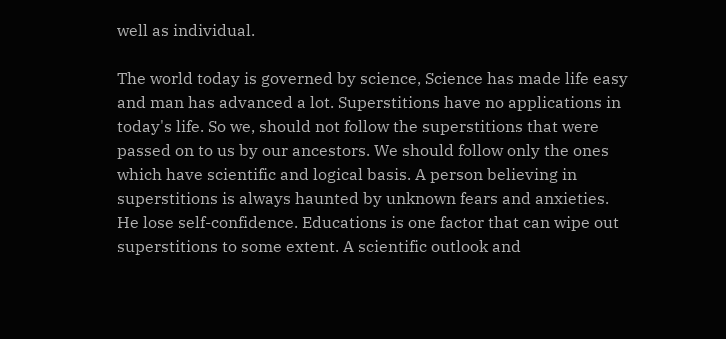well as individual.

The world today is governed by science, Science has made life easy and man has advanced a lot. Superstitions have no applications in today's life. So we, should not follow the superstitions that were passed on to us by our ancestors. We should follow only the ones which have scientific and logical basis. A person believing in superstitions is always haunted by unknown fears and anxieties. He lose self-confidence. Educations is one factor that can wipe out superstitions to some extent. A scientific outlook and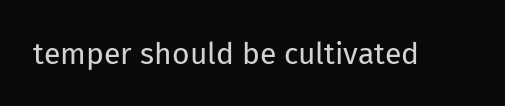temper should be cultivated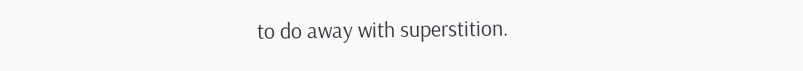to do away with superstition.